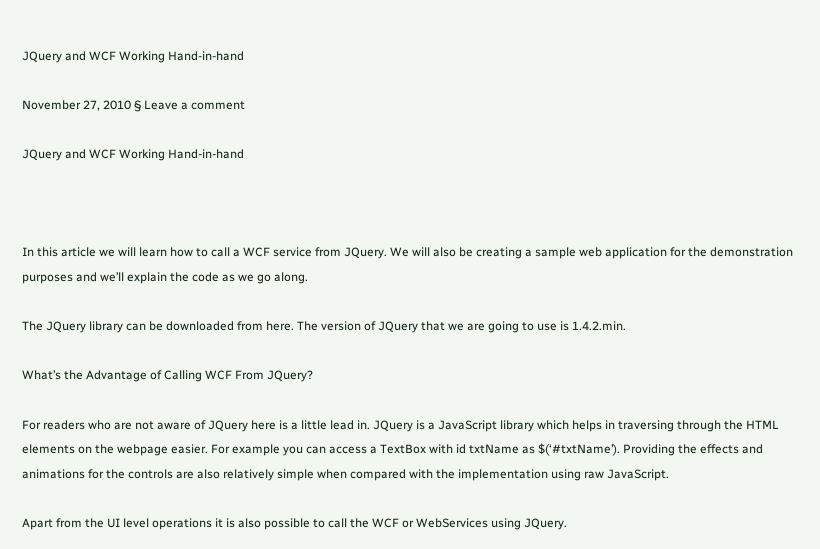JQuery and WCF Working Hand-in-hand

November 27, 2010 § Leave a comment

JQuery and WCF Working Hand-in-hand



In this article we will learn how to call a WCF service from JQuery. We will also be creating a sample web application for the demonstration purposes and we’ll explain the code as we go along.

The JQuery library can be downloaded from here. The version of JQuery that we are going to use is 1.4.2.min.

What’s the Advantage of Calling WCF From JQuery?

For readers who are not aware of JQuery here is a little lead in. JQuery is a JavaScript library which helps in traversing through the HTML elements on the webpage easier. For example you can access a TextBox with id txtName as $(‘#txtName’). Providing the effects and animations for the controls are also relatively simple when compared with the implementation using raw JavaScript.

Apart from the UI level operations it is also possible to call the WCF or WebServices using JQuery.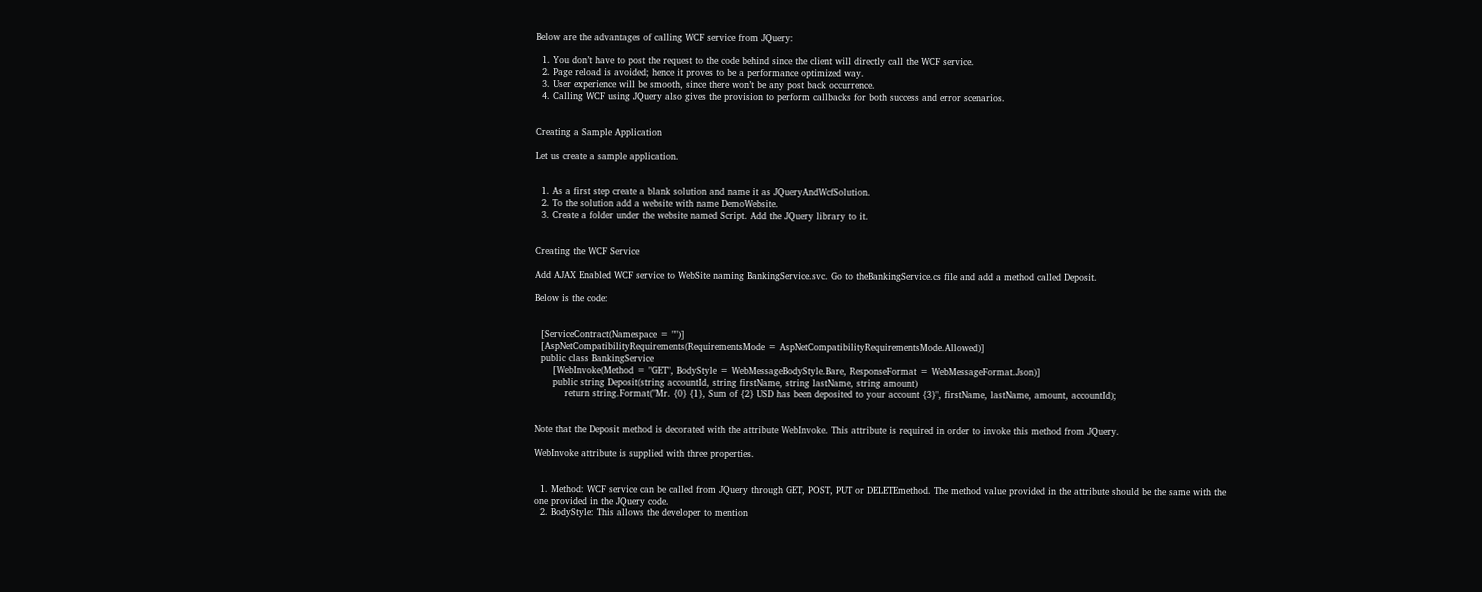Below are the advantages of calling WCF service from JQuery:

  1. You don’t have to post the request to the code behind since the client will directly call the WCF service.
  2. Page reload is avoided; hence it proves to be a performance optimized way.
  3. User experience will be smooth, since there won’t be any post back occurrence.
  4. Calling WCF using JQuery also gives the provision to perform callbacks for both success and error scenarios.


Creating a Sample Application

Let us create a sample application.


  1. As a first step create a blank solution and name it as JQueryAndWcfSolution.
  2. To the solution add a website with name DemoWebsite.
  3. Create a folder under the website named Script. Add the JQuery library to it.


Creating the WCF Service

Add AJAX Enabled WCF service to WebSite naming BankingService.svc. Go to theBankingService.cs file and add a method called Deposit.

Below is the code:


  [ServiceContract(Namespace = "")]
  [AspNetCompatibilityRequirements(RequirementsMode = AspNetCompatibilityRequirementsMode.Allowed)]
  public class BankingService
      [WebInvoke(Method = "GET", BodyStyle = WebMessageBodyStyle.Bare, ResponseFormat = WebMessageFormat.Json)]
      public string Deposit(string accountId, string firstName, string lastName, string amount)
          return string.Format("Mr. {0} {1}, Sum of {2} USD has been deposited to your account {3}", firstName, lastName, amount, accountId);


Note that the Deposit method is decorated with the attribute WebInvoke. This attribute is required in order to invoke this method from JQuery.

WebInvoke attribute is supplied with three properties.


  1. Method: WCF service can be called from JQuery through GET, POST, PUT or DELETEmethod. The method value provided in the attribute should be the same with the one provided in the JQuery code.
  2. BodyStyle: This allows the developer to mention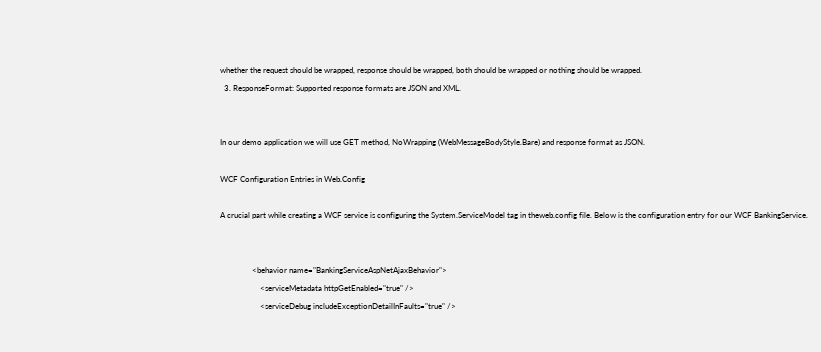whether the request should be wrapped, response should be wrapped, both should be wrapped or nothing should be wrapped.
  3. ResponseFormat: Supported response formats are JSON and XML.


In our demo application we will use GET method, NoWrapping (WebMessageBodyStyle.Bare) and response format as JSON.

WCF Configuration Entries in Web.Config

A crucial part while creating a WCF service is configuring the System.ServiceModel tag in theweb.config file. Below is the configuration entry for our WCF BankingService.


                <behavior name="BankingServiceAspNetAjaxBehavior">
                    <serviceMetadata httpGetEnabled="true" />
                    <serviceDebug includeExceptionDetailInFaults="true" />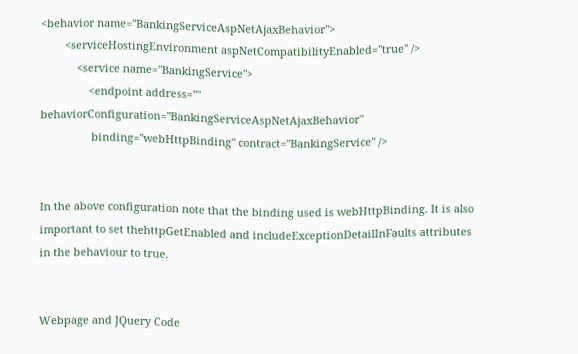<behavior name="BankingServiceAspNetAjaxBehavior">
        <serviceHostingEnvironment aspNetCompatibilityEnabled="true" />
            <service name="BankingService">
                <endpoint address="" behaviorConfiguration="BankingServiceAspNetAjaxBehavior"
                 binding="webHttpBinding" contract="BankingService" />


In the above configuration note that the binding used is webHttpBinding. It is also important to set thehttpGetEnabled and includeExceptionDetailInFaults attributes in the behaviour to true.


Webpage and JQuery Code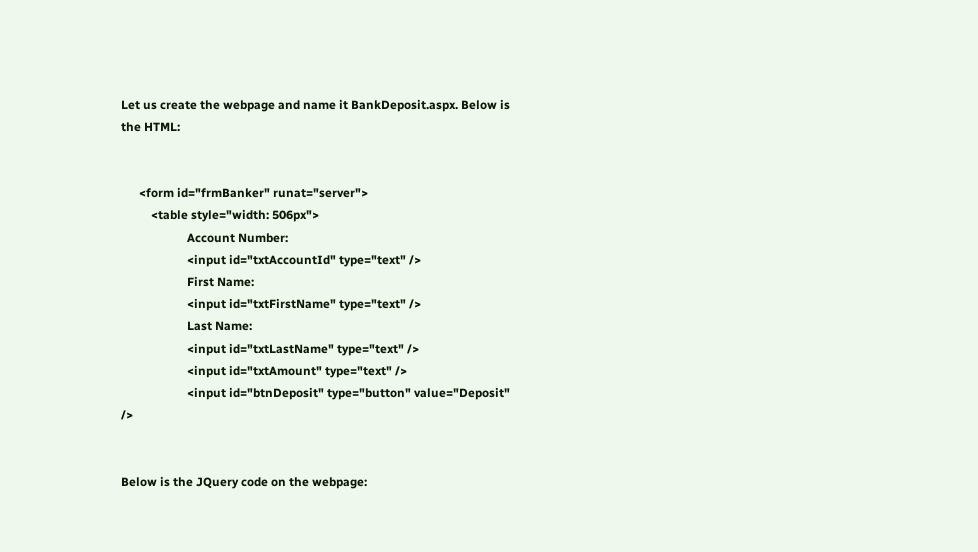Let us create the webpage and name it BankDeposit.aspx. Below is the HTML:


      <form id="frmBanker" runat="server">
          <table style="width: 506px">
                      Account Number:
                      <input id="txtAccountId" type="text" />
                      First Name:
                      <input id="txtFirstName" type="text" />
                      Last Name:
                      <input id="txtLastName" type="text" />
                      <input id="txtAmount" type="text" />
                      <input id="btnDeposit" type="button" value="Deposit" />


Below is the JQuery code on the webpage: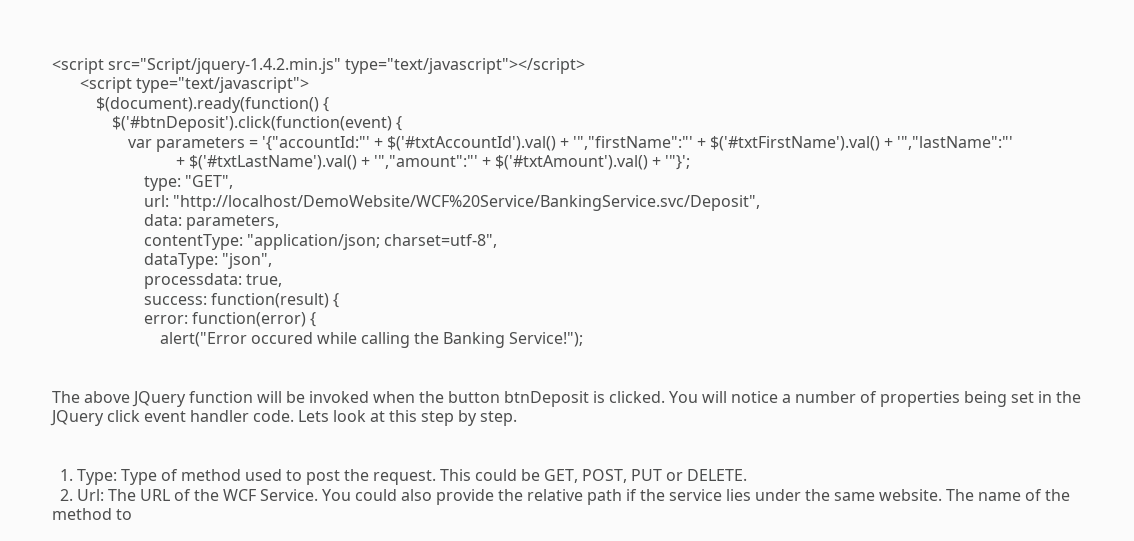<script src="Script/jquery-1.4.2.min.js" type="text/javascript"></script>
       <script type="text/javascript">
           $(document).ready(function() {
               $('#btnDeposit').click(function(event) {
                   var parameters = '{"accountId:"' + $('#txtAccountId').val() + '","firstName":"' + $('#txtFirstName').val() + '","lastName":"'
                               + $('#txtLastName').val() + '","amount":"' + $('#txtAmount').val() + '"}';
                       type: "GET",
                       url: "http://localhost/DemoWebsite/WCF%20Service/BankingService.svc/Deposit",
                       data: parameters,
                       contentType: "application/json; charset=utf-8",
                       dataType: "json",
                       processdata: true,
                       success: function(result) {
                       error: function(error) {
                           alert("Error occured while calling the Banking Service!");


The above JQuery function will be invoked when the button btnDeposit is clicked. You will notice a number of properties being set in the JQuery click event handler code. Lets look at this step by step.


  1. Type: Type of method used to post the request. This could be GET, POST, PUT or DELETE.
  2. Url: The URL of the WCF Service. You could also provide the relative path if the service lies under the same website. The name of the method to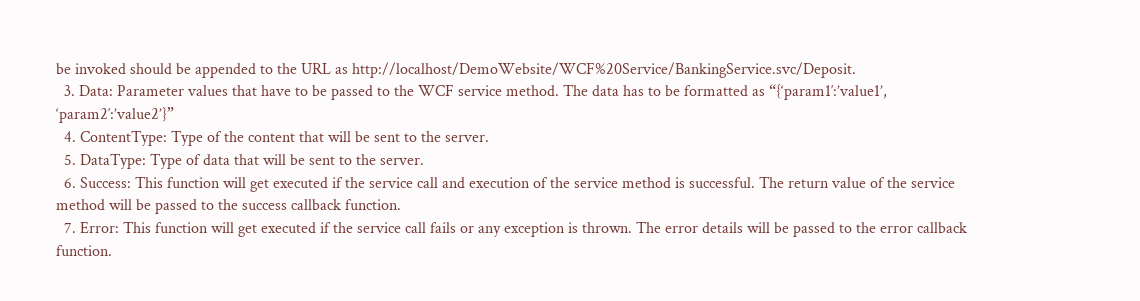be invoked should be appended to the URL as http://localhost/DemoWebsite/WCF%20Service/BankingService.svc/Deposit.
  3. Data: Parameter values that have to be passed to the WCF service method. The data has to be formatted as “{‘param1′:’value1’, ‘param2′:’value2’}”
  4. ContentType: Type of the content that will be sent to the server.
  5. DataType: Type of data that will be sent to the server.
  6. Success: This function will get executed if the service call and execution of the service method is successful. The return value of the service method will be passed to the success callback function.
  7. Error: This function will get executed if the service call fails or any exception is thrown. The error details will be passed to the error callback function.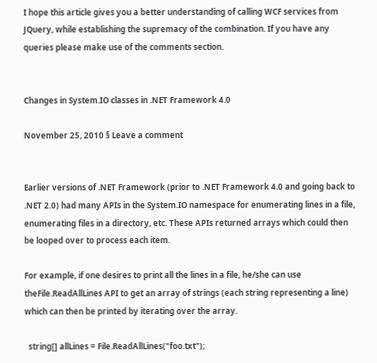I hope this article gives you a better understanding of calling WCF services from JQuery, while establishing the supremacy of the combination. If you have any queries please make use of the comments section.


Changes in System.IO classes in .NET Framework 4.0

November 25, 2010 § Leave a comment


Earlier versions of .NET Framework (prior to .NET Framework 4.0 and going back to .NET 2.0) had many APIs in the System.IO namespace for enumerating lines in a file, enumerating files in a directory, etc. These APIs returned arrays which could then be looped over to process each item.

For example, if one desires to print all the lines in a file, he/she can use theFile.ReadAllLines API to get an array of strings (each string representing a line) which can then be printed by iterating over the array.

  string[] allLines = File.ReadAllLines("foo.txt");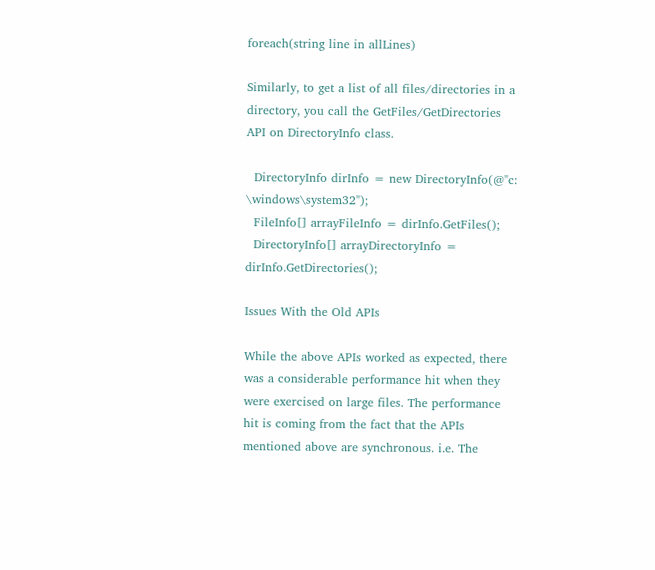foreach(string line in allLines)

Similarly, to get a list of all files/directories in a directory, you call the GetFiles/GetDirectories API on DirectoryInfo class.

  DirectoryInfo dirInfo = new DirectoryInfo(@"c: \windows\system32");
  FileInfo[] arrayFileInfo = dirInfo.GetFiles();
  DirectoryInfo[] arrayDirectoryInfo = dirInfo.GetDirectories();

Issues With the Old APIs

While the above APIs worked as expected, there was a considerable performance hit when they were exercised on large files. The performance hit is coming from the fact that the APIs mentioned above are synchronous. i.e. The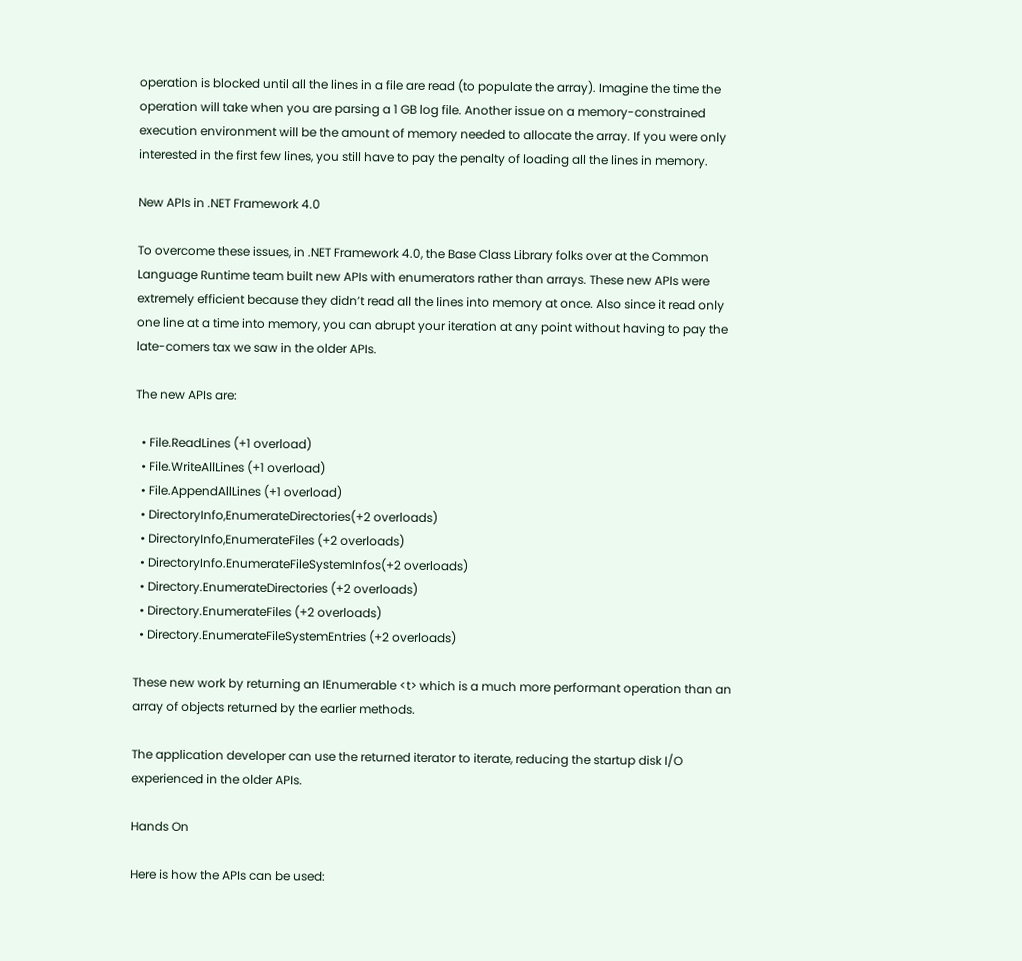operation is blocked until all the lines in a file are read (to populate the array). Imagine the time the operation will take when you are parsing a 1 GB log file. Another issue on a memory-constrained execution environment will be the amount of memory needed to allocate the array. If you were only interested in the first few lines, you still have to pay the penalty of loading all the lines in memory.

New APIs in .NET Framework 4.0

To overcome these issues, in .NET Framework 4.0, the Base Class Library folks over at the Common Language Runtime team built new APIs with enumerators rather than arrays. These new APIs were extremely efficient because they didn’t read all the lines into memory at once. Also since it read only one line at a time into memory, you can abrupt your iteration at any point without having to pay the late-comers tax we saw in the older APIs.

The new APIs are:

  • File.ReadLines (+1 overload)
  • File.WriteAllLines (+1 overload)
  • File.AppendAllLines (+1 overload)
  • DirectoryInfo,EnumerateDirectories(+2 overloads)
  • DirectoryInfo,EnumerateFiles (+2 overloads)
  • DirectoryInfo.EnumerateFileSystemInfos(+2 overloads)
  • Directory.EnumerateDirectories (+2 overloads)
  • Directory.EnumerateFiles (+2 overloads)
  • Directory.EnumerateFileSystemEntries (+2 overloads)

These new work by returning an IEnumerable <t> which is a much more performant operation than an array of objects returned by the earlier methods.

The application developer can use the returned iterator to iterate, reducing the startup disk I/O experienced in the older APIs.

Hands On

Here is how the APIs can be used: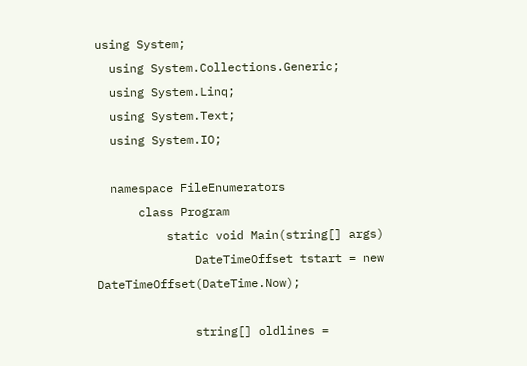using System;
  using System.Collections.Generic;
  using System.Linq;
  using System.Text;
  using System.IO;

  namespace FileEnumerators
      class Program
          static void Main(string[] args)
              DateTimeOffset tstart = new DateTimeOffset(DateTime.Now);

              string[] oldlines =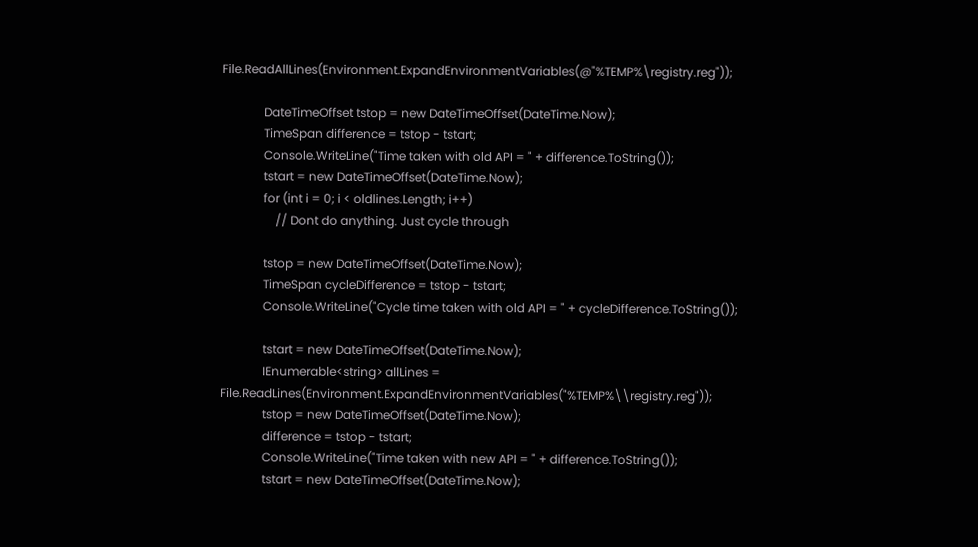File.ReadAllLines(Environment.ExpandEnvironmentVariables(@"%TEMP%\registry.reg"));

              DateTimeOffset tstop = new DateTimeOffset(DateTime.Now);
              TimeSpan difference = tstop - tstart;
              Console.WriteLine("Time taken with old API = " + difference.ToString());
              tstart = new DateTimeOffset(DateTime.Now);
              for (int i = 0; i < oldlines.Length; i++)
                  // Dont do anything. Just cycle through

              tstop = new DateTimeOffset(DateTime.Now);
              TimeSpan cycleDifference = tstop - tstart;
              Console.WriteLine("Cycle time taken with old API = " + cycleDifference.ToString());

              tstart = new DateTimeOffset(DateTime.Now);
              IEnumerable<string> allLines = File.ReadLines(Environment.ExpandEnvironmentVariables("%TEMP%\\registry.reg"));
              tstop = new DateTimeOffset(DateTime.Now);
              difference = tstop - tstart;
              Console.WriteLine("Time taken with new API = " + difference.ToString());
              tstart = new DateTimeOffset(DateTime.Now);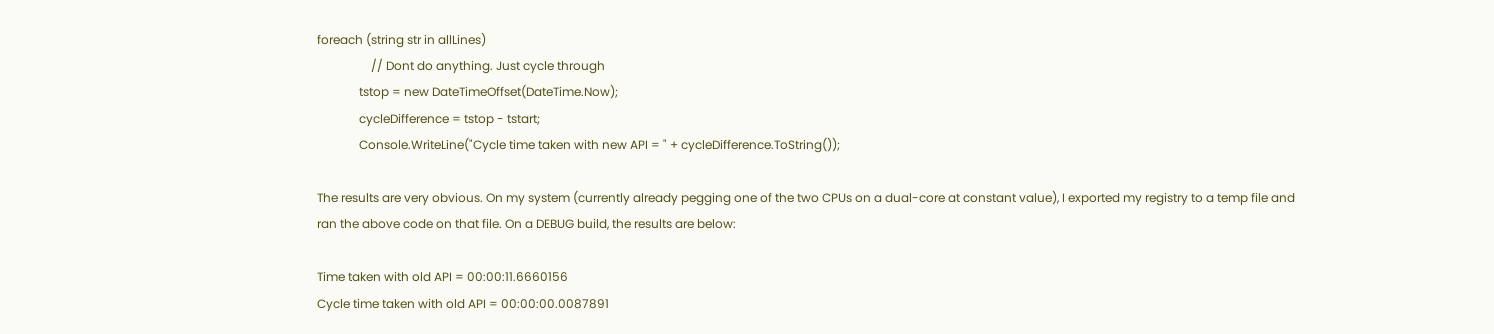foreach (string str in allLines)
                  // Dont do anything. Just cycle through
              tstop = new DateTimeOffset(DateTime.Now);
              cycleDifference = tstop - tstart;
              Console.WriteLine("Cycle time taken with new API = " + cycleDifference.ToString());

The results are very obvious. On my system (currently already pegging one of the two CPUs on a dual-core at constant value), I exported my registry to a temp file and ran the above code on that file. On a DEBUG build, the results are below:

Time taken with old API = 00:00:11.6660156
Cycle time taken with old API = 00:00:00.0087891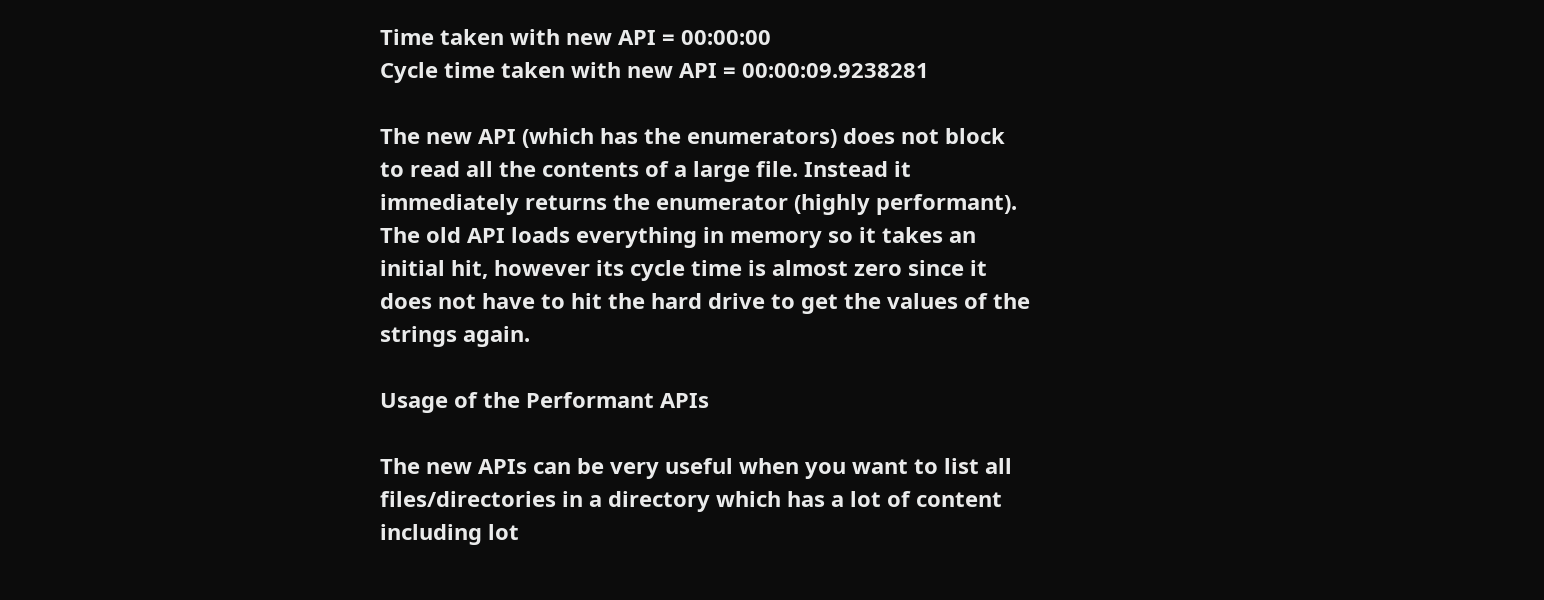Time taken with new API = 00:00:00
Cycle time taken with new API = 00:00:09.9238281

The new API (which has the enumerators) does not block to read all the contents of a large file. Instead it immediately returns the enumerator (highly performant). The old API loads everything in memory so it takes an initial hit, however its cycle time is almost zero since it does not have to hit the hard drive to get the values of the strings again.

Usage of the Performant APIs

The new APIs can be very useful when you want to list all files/directories in a directory which has a lot of content including lot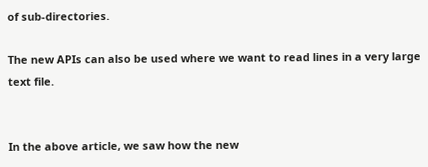of sub-directories.

The new APIs can also be used where we want to read lines in a very large text file.


In the above article, we saw how the new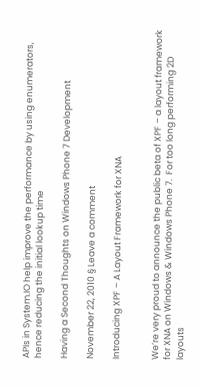APIs in System.IO help improve the performance by using enumerators, hence reducing the initial lookup time

Having a Second Thoughts on Windows Phone 7 Development

November 22, 2010 § Leave a comment

Introducing XPF – A Layout Framework for XNA


We’re very proud to announce the public beta of XPF – a layout framework for XNA on Windows & Windows Phone 7.  For too long performing 2D layouts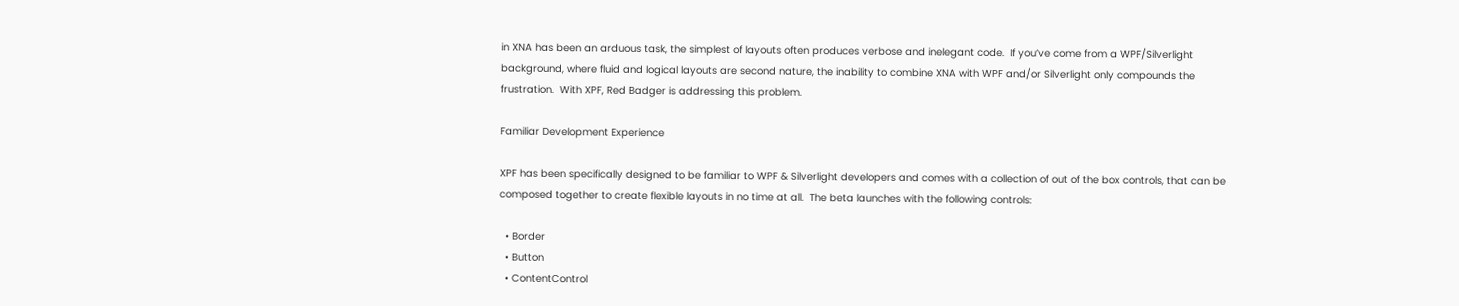in XNA has been an arduous task, the simplest of layouts often produces verbose and inelegant code.  If you’ve come from a WPF/Silverlight background, where fluid and logical layouts are second nature, the inability to combine XNA with WPF and/or Silverlight only compounds the frustration.  With XPF, Red Badger is addressing this problem.

Familiar Development Experience

XPF has been specifically designed to be familiar to WPF & Silverlight developers and comes with a collection of out of the box controls, that can be composed together to create flexible layouts in no time at all.  The beta launches with the following controls:

  • Border
  • Button
  • ContentControl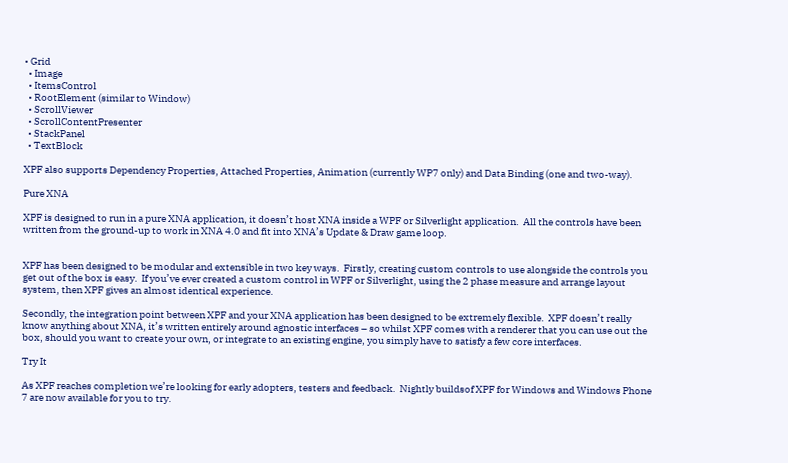• Grid
  • Image
  • ItemsControl
  • RootElement (similar to Window)
  • ScrollViewer
  • ScrollContentPresenter
  • StackPanel
  • TextBlock

XPF also supports Dependency Properties, Attached Properties, Animation (currently WP7 only) and Data Binding (one and two-way).

Pure XNA

XPF is designed to run in a pure XNA application, it doesn’t host XNA inside a WPF or Silverlight application.  All the controls have been written from the ground-up to work in XNA 4.0 and fit into XNA’s Update & Draw game loop.


XPF has been designed to be modular and extensible in two key ways.  Firstly, creating custom controls to use alongside the controls you get out of the box is easy.  If you’ve ever created a custom control in WPF or Silverlight, using the 2 phase measure and arrange layout system, then XPF gives an almost identical experience.

Secondly, the integration point between XPF and your XNA application has been designed to be extremely flexible.  XPF doesn’t really know anything about XNA, it’s written entirely around agnostic interfaces – so whilst XPF comes with a renderer that you can use out the box, should you want to create your own, or integrate to an existing engine, you simply have to satisfy a few core interfaces.

Try It

As XPF reaches completion we’re looking for early adopters, testers and feedback.  Nightly buildsof XPF for Windows and Windows Phone 7 are now available for you to try.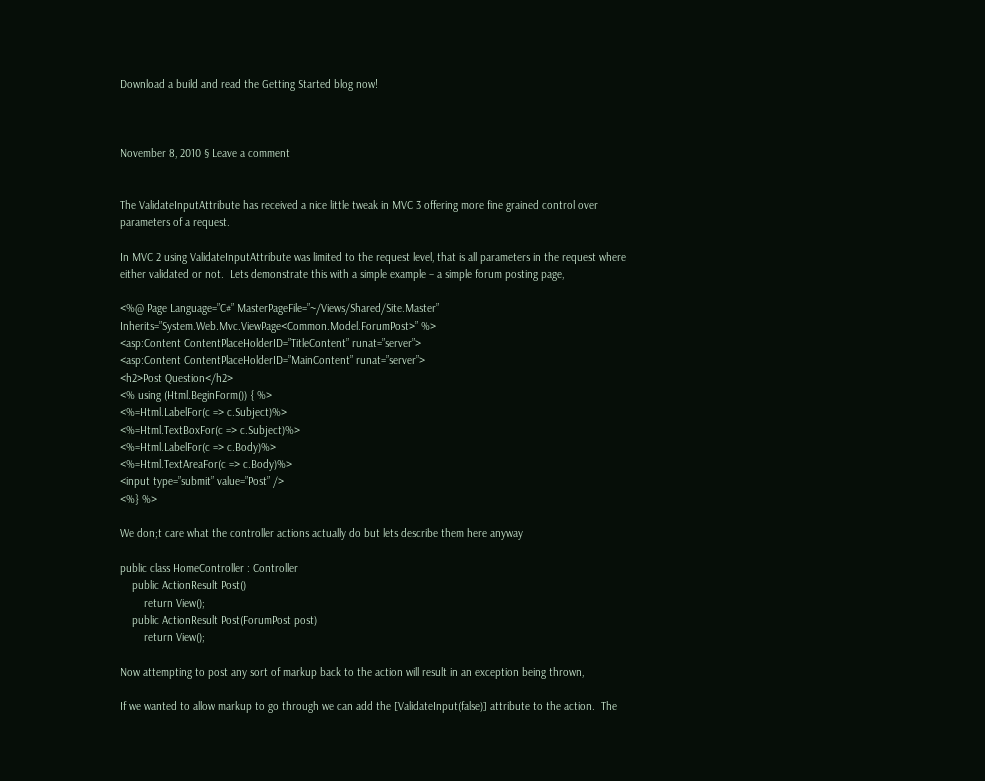Download a build and read the Getting Started blog now!



November 8, 2010 § Leave a comment


The ValidateInputAttribute has received a nice little tweak in MVC 3 offering more fine grained control over parameters of a request.

In MVC 2 using ValidateInputAttribute was limited to the request level, that is all parameters in the request where either validated or not.  Lets demonstrate this with a simple example – a simple forum posting page,

<%@ Page Language=”C#” MasterPageFile=”~/Views/Shared/Site.Master” Inherits=”System.Web.Mvc.ViewPage<Common.Model.ForumPost>” %>
<asp:Content ContentPlaceHolderID=”TitleContent” runat=”server”>
<asp:Content ContentPlaceHolderID=”MainContent” runat=”server”>
<h2>Post Question</h2>
<% using (Html.BeginForm()) { %>
<%=Html.LabelFor(c => c.Subject)%>
<%=Html.TextBoxFor(c => c.Subject)%>
<%=Html.LabelFor(c => c.Body)%>
<%=Html.TextAreaFor(c => c.Body)%>
<input type=”submit” value=”Post” />
<%} %>

We don;t care what the controller actions actually do but lets describe them here anyway

public class HomeController : Controller
    public ActionResult Post()
        return View();
    public ActionResult Post(ForumPost post)
        return View();

Now attempting to post any sort of markup back to the action will result in an exception being thrown,

If we wanted to allow markup to go through we can add the [ValidateInput(false)] attribute to the action.  The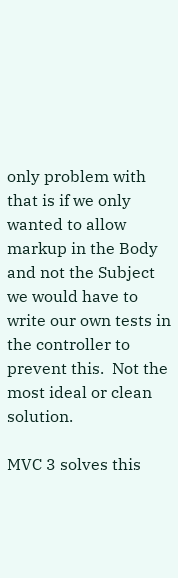only problem with that is if we only wanted to allow markup in the Body and not the Subject we would have to write our own tests in the controller to prevent this.  Not the most ideal or clean solution.

MVC 3 solves this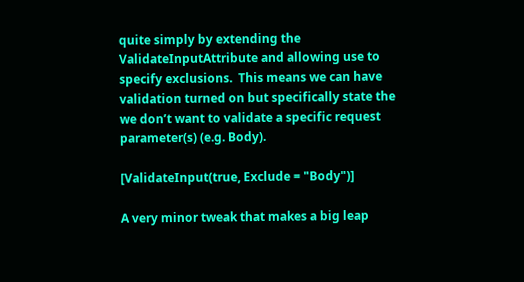quite simply by extending the ValidateInputAttribute and allowing use to specify exclusions.  This means we can have validation turned on but specifically state the we don’t want to validate a specific request parameter(s) (e.g. Body).

[ValidateInput(true, Exclude = "Body")]

A very minor tweak that makes a big leap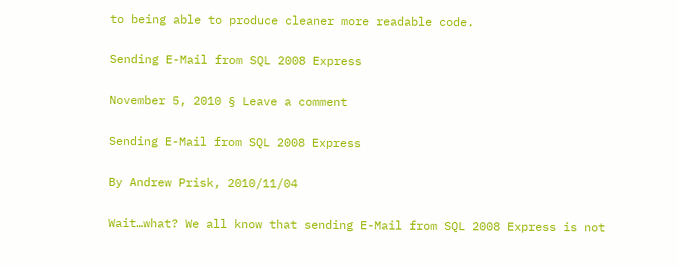to being able to produce cleaner more readable code.

Sending E-Mail from SQL 2008 Express

November 5, 2010 § Leave a comment

Sending E-Mail from SQL 2008 Express

By Andrew Prisk, 2010/11/04

Wait…what? We all know that sending E-Mail from SQL 2008 Express is not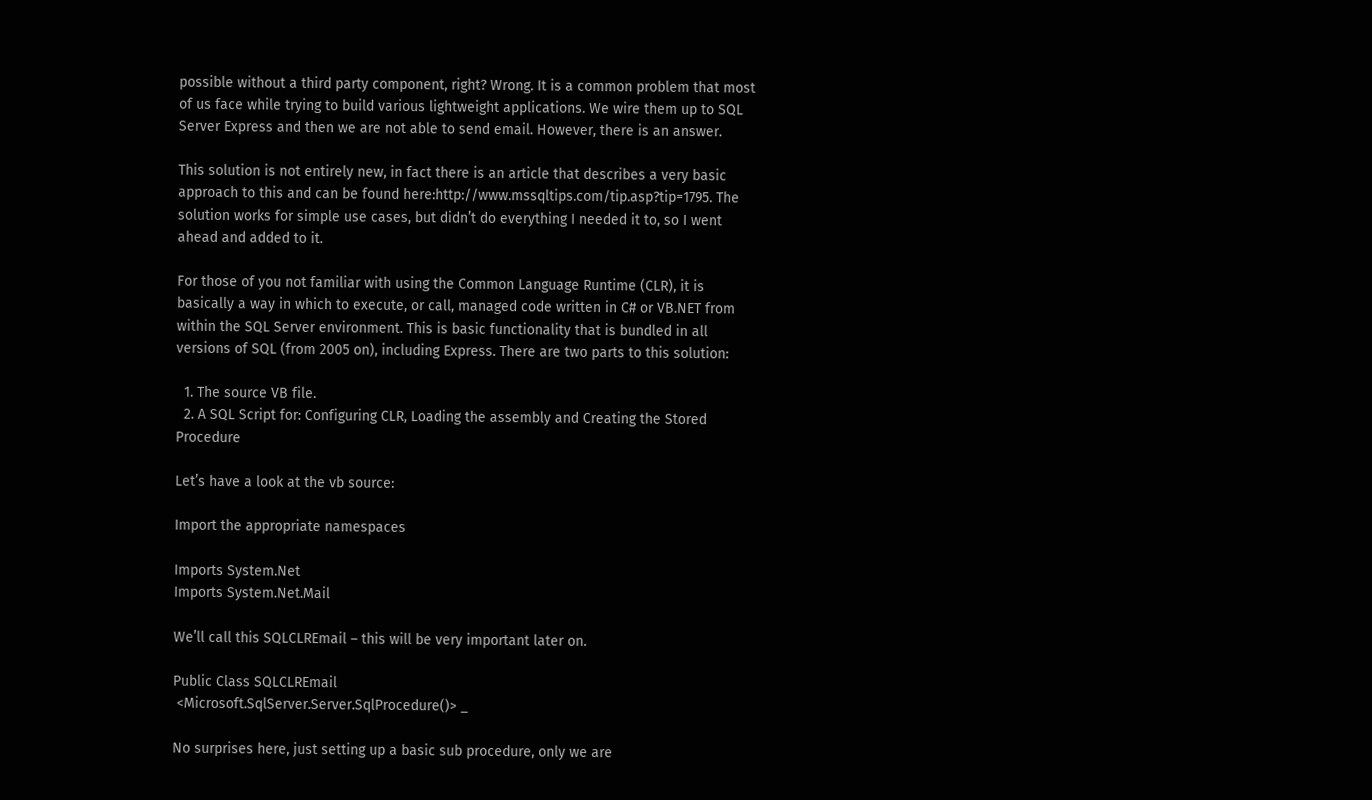possible without a third party component, right? Wrong. It is a common problem that most of us face while trying to build various lightweight applications. We wire them up to SQL Server Express and then we are not able to send email. However, there is an answer.

This solution is not entirely new, in fact there is an article that describes a very basic approach to this and can be found here:http://www.mssqltips.com/tip.asp?tip=1795. The solution works for simple use cases, but didn’t do everything I needed it to, so I went ahead and added to it.

For those of you not familiar with using the Common Language Runtime (CLR), it is basically a way in which to execute, or call, managed code written in C# or VB.NET from within the SQL Server environment. This is basic functionality that is bundled in all versions of SQL (from 2005 on), including Express. There are two parts to this solution:

  1. The source VB file.
  2. A SQL Script for: Configuring CLR, Loading the assembly and Creating the Stored Procedure

Let’s have a look at the vb source:

Import the appropriate namespaces

Imports System.Net
Imports System.Net.Mail

We’ll call this SQLCLREmail – this will be very important later on.

Public Class SQLCLREmail
 <Microsoft.SqlServer.Server.SqlProcedure()> _

No surprises here, just setting up a basic sub procedure, only we are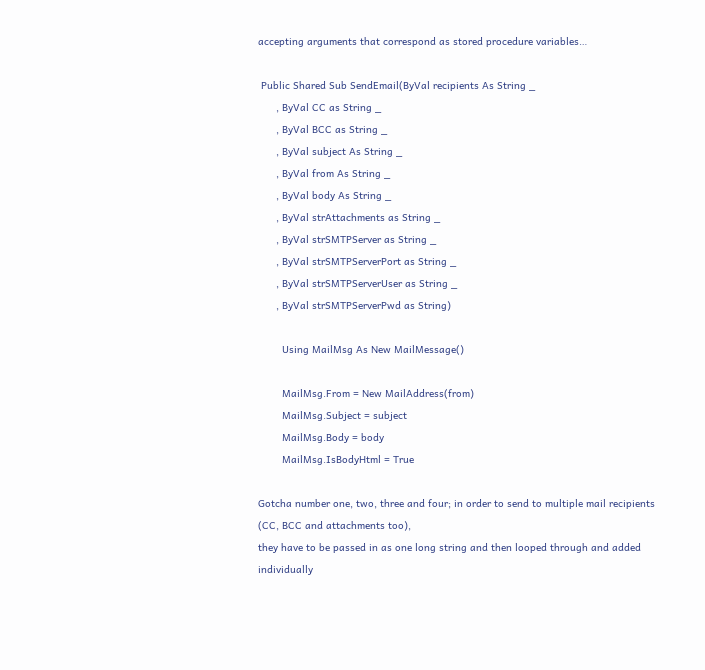accepting arguments that correspond as stored procedure variables…

 Public Shared Sub SendEmail(ByVal recipients As String _
      , ByVal CC as String _
      , ByVal BCC as String _
      , ByVal subject As String _
      , ByVal from As String _
      , ByVal body As String _
      , ByVal strAttachments as String _
      , ByVal strSMTPServer as String _
      , ByVal strSMTPServerPort as String _
      , ByVal strSMTPServerUser as String _
      , ByVal strSMTPServerPwd as String)

        Using MailMsg As New MailMessage()

        MailMsg.From = New MailAddress(from)
        MailMsg.Subject = subject
        MailMsg.Body = body
        MailMsg.IsBodyHtml = True

Gotcha number one, two, three and four; in order to send to multiple mail recipients (CC, BCC and attachments too),
they have to be passed in as one long string and then looped through and added individually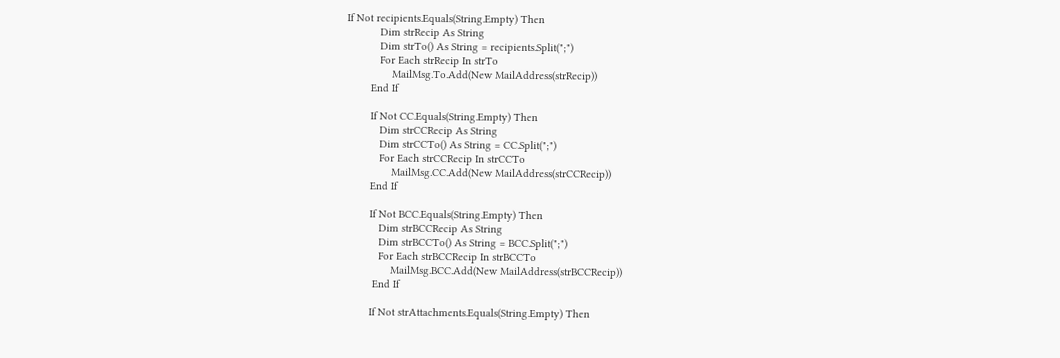If Not recipients.Equals(String.Empty) Then
           Dim strRecip As String
           Dim strTo() As String = recipients.Split(";")
           For Each strRecip In strTo
               MailMsg.To.Add(New MailAddress(strRecip))
        End If

        If Not CC.Equals(String.Empty) Then
           Dim strCCRecip As String
           Dim strCCTo() As String = CC.Split(";")
           For Each strCCRecip In strCCTo
               MailMsg.CC.Add(New MailAddress(strCCRecip))
        End If

        If Not BCC.Equals(String.Empty) Then
           Dim strBCCRecip As String
           Dim strBCCTo() As String = BCC.Split(";")
           For Each strBCCRecip In strBCCTo
               MailMsg.BCC.Add(New MailAddress(strBCCRecip))
         End If

        If Not strAttachments.Equals(String.Empty) Then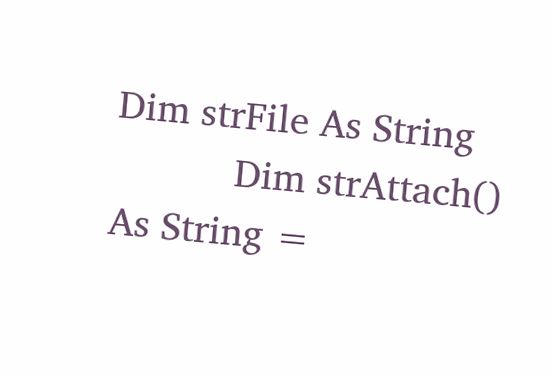Dim strFile As String
           Dim strAttach() As String =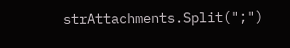strAttachments.Split(";")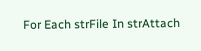For Each strFile In strAttach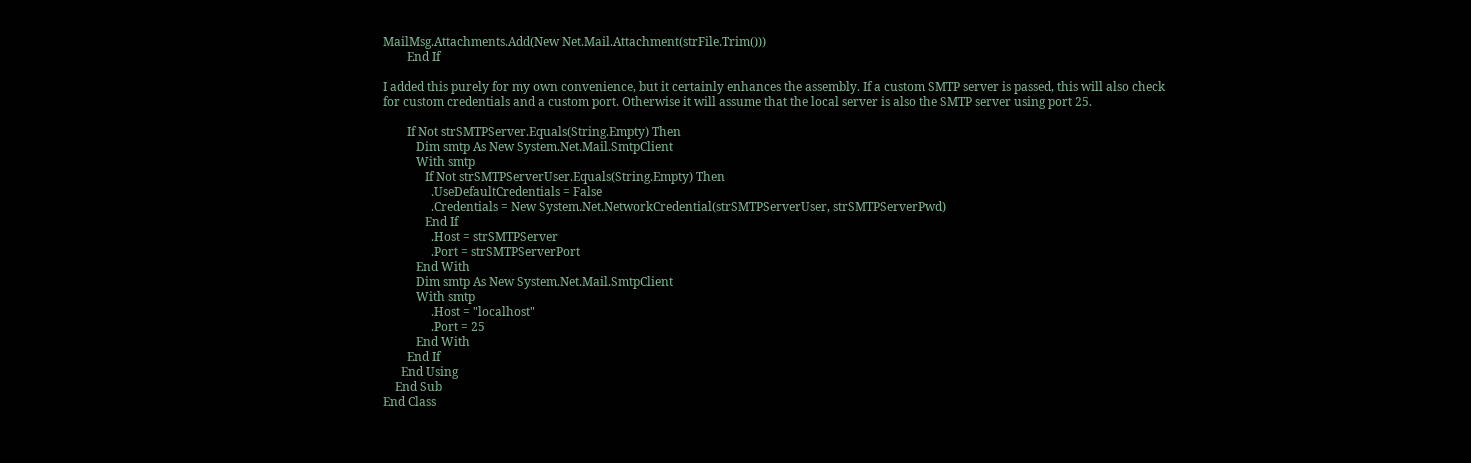MailMsg.Attachments.Add(New Net.Mail.Attachment(strFile.Trim()))
        End If

I added this purely for my own convenience, but it certainly enhances the assembly. If a custom SMTP server is passed, this will also check for custom credentials and a custom port. Otherwise it will assume that the local server is also the SMTP server using port 25.

        If Not strSMTPServer.Equals(String.Empty) Then
           Dim smtp As New System.Net.Mail.SmtpClient
           With smtp
              If Not strSMTPServerUser.Equals(String.Empty) Then
                .UseDefaultCredentials = False
                .Credentials = New System.Net.NetworkCredential(strSMTPServerUser, strSMTPServerPwd)
              End If
                .Host = strSMTPServer
                .Port = strSMTPServerPort
           End With
           Dim smtp As New System.Net.Mail.SmtpClient
           With smtp
                .Host = "localhost"
                .Port = 25
           End With
        End If
      End Using
    End Sub
End Class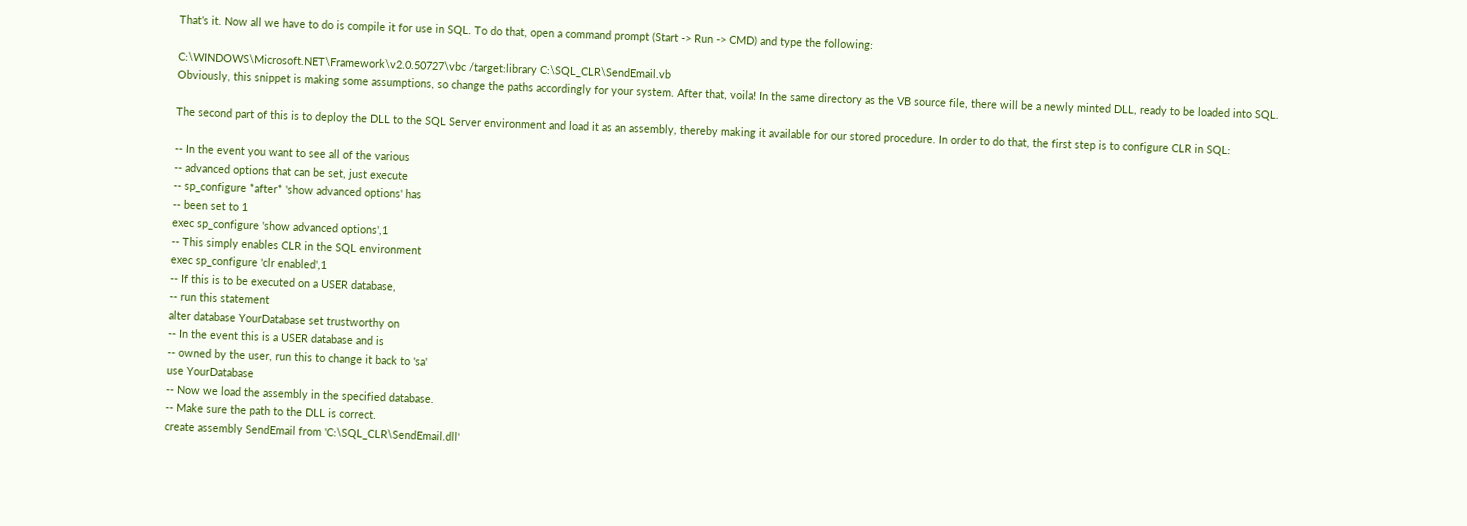That’s it. Now all we have to do is compile it for use in SQL. To do that, open a command prompt (Start -> Run -> CMD) and type the following:

C:\WINDOWS\Microsoft.NET\Framework\v2.0.50727\vbc /target:library C:\SQL_CLR\SendEmail.vb
Obviously, this snippet is making some assumptions, so change the paths accordingly for your system. After that, voila! In the same directory as the VB source file, there will be a newly minted DLL, ready to be loaded into SQL.

The second part of this is to deploy the DLL to the SQL Server environment and load it as an assembly, thereby making it available for our stored procedure. In order to do that, the first step is to configure CLR in SQL:

-- In the event you want to see all of the various
-- advanced options that can be set, just execute
-- sp_configure *after* 'show advanced options' has
-- been set to 1
exec sp_configure 'show advanced options',1
-- This simply enables CLR in the SQL environment
exec sp_configure 'clr enabled',1
-- If this is to be executed on a USER database,
-- run this statement
alter database YourDatabase set trustworthy on
-- In the event this is a USER database and is
-- owned by the user, run this to change it back to 'sa'
use YourDatabase
-- Now we load the assembly in the specified database.
-- Make sure the path to the DLL is correct.
create assembly SendEmail from 'C:\SQL_CLR\SendEmail.dll'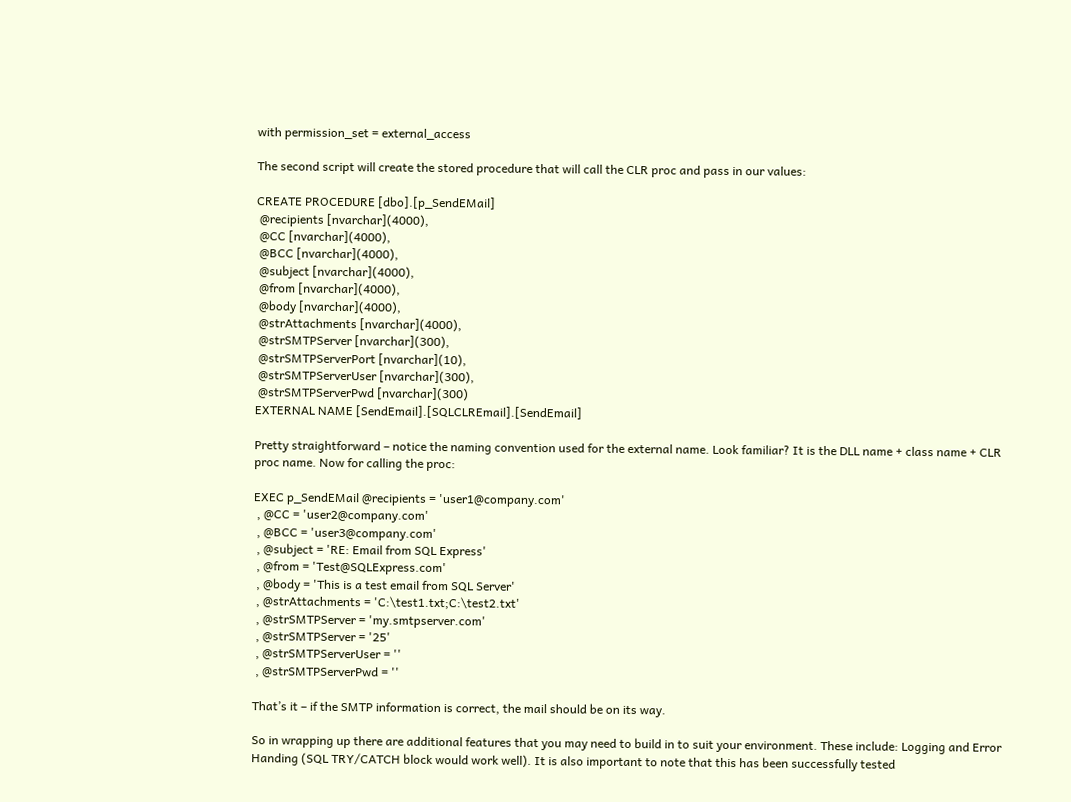with permission_set = external_access

The second script will create the stored procedure that will call the CLR proc and pass in our values:

CREATE PROCEDURE [dbo].[p_SendEMail]
 @recipients [nvarchar](4000),
 @CC [nvarchar](4000),
 @BCC [nvarchar](4000),
 @subject [nvarchar](4000),
 @from [nvarchar](4000),
 @body [nvarchar](4000),
 @strAttachments [nvarchar](4000),
 @strSMTPServer [nvarchar](300),
 @strSMTPServerPort [nvarchar](10),
 @strSMTPServerUser [nvarchar](300),
 @strSMTPServerPwd [nvarchar](300)
EXTERNAL NAME [SendEmail].[SQLCLREmail].[SendEmail]

Pretty straightforward – notice the naming convention used for the external name. Look familiar? It is the DLL name + class name + CLR proc name. Now for calling the proc:

EXEC p_SendEMail @recipients = 'user1@company.com'
 , @CC = 'user2@company.com'
 , @BCC = 'user3@company.com'
 , @subject = 'RE: Email from SQL Express'
 , @from = 'Test@SQLExpress.com'
 , @body = 'This is a test email from SQL Server'
 , @strAttachments = 'C:\test1.txt;C:\test2.txt'
 , @strSMTPServer = 'my.smtpserver.com'
 , @strSMTPServer = '25'
 , @strSMTPServerUser = ''
 , @strSMTPServerPwd = ''

That’s it – if the SMTP information is correct, the mail should be on its way.

So in wrapping up there are additional features that you may need to build in to suit your environment. These include: Logging and Error Handing (SQL TRY/CATCH block would work well). It is also important to note that this has been successfully tested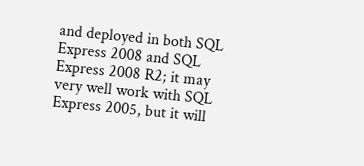and deployed in both SQL Express 2008 and SQL Express 2008 R2; it may very well work with SQL Express 2005, but it will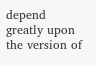depend greatly upon the version of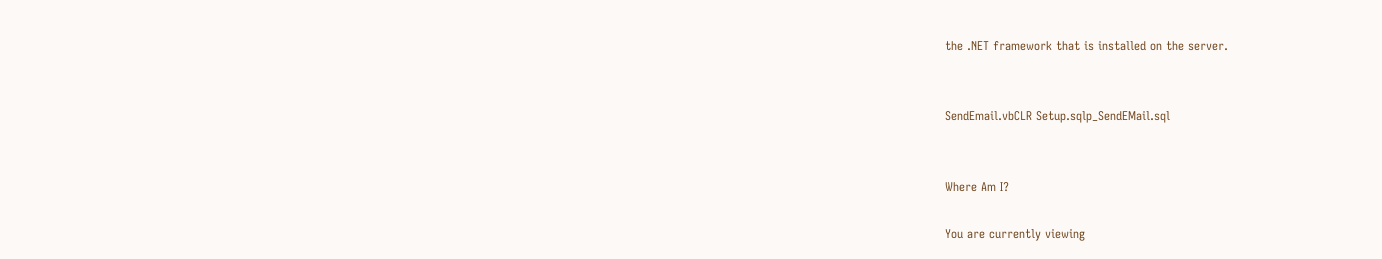the .NET framework that is installed on the server.


SendEmail.vbCLR Setup.sqlp_SendEMail.sql


Where Am I?

You are currently viewing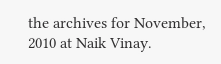the archives for November, 2010 at Naik Vinay.